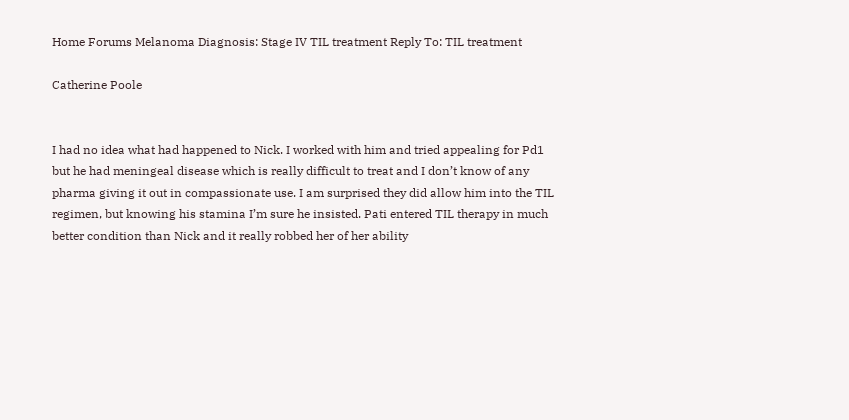Home Forums Melanoma Diagnosis: Stage IV TIL treatment Reply To: TIL treatment

Catherine Poole


I had no idea what had happened to Nick. I worked with him and tried appealing for Pd1 but he had meningeal disease which is really difficult to treat and I don’t know of any pharma giving it out in compassionate use. I am surprised they did allow him into the TIL regimen, but knowing his stamina I’m sure he insisted. Pati entered TIL therapy in much better condition than Nick and it really robbed her of her ability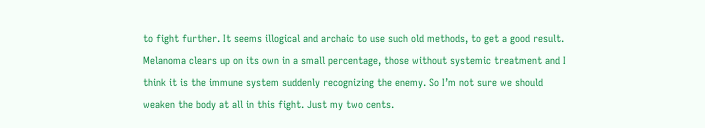to fight further. It seems illogical and archaic to use such old methods, to get a good result. Melanoma clears up on its own in a small percentage, those without systemic treatment and I think it is the immune system suddenly recognizing the enemy. So I’m not sure we should weaken the body at all in this fight. Just my two cents.